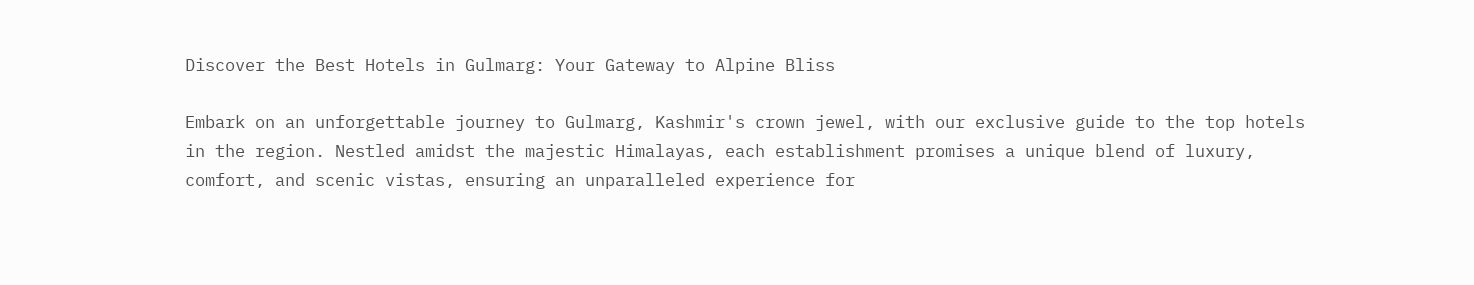Discover the Best Hotels in Gulmarg: Your Gateway to Alpine Bliss

Embark on an unforgettable journey to Gulmarg, Kashmir's crown jewel, with our exclusive guide to the top hotels in the region. Nestled amidst the majestic Himalayas, each establishment promises a unique blend of luxury, comfort, and scenic vistas, ensuring an unparalleled experience for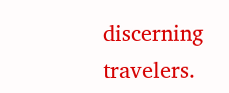discerning travelers.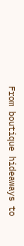From boutique hideaways to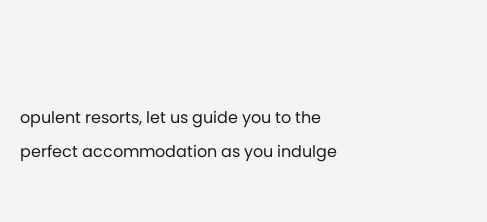opulent resorts, let us guide you to the perfect accommodation as you indulge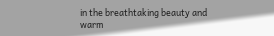in the breathtaking beauty and warm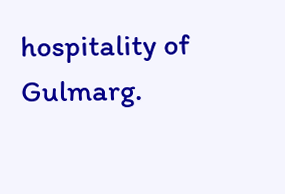hospitality of Gulmarg.